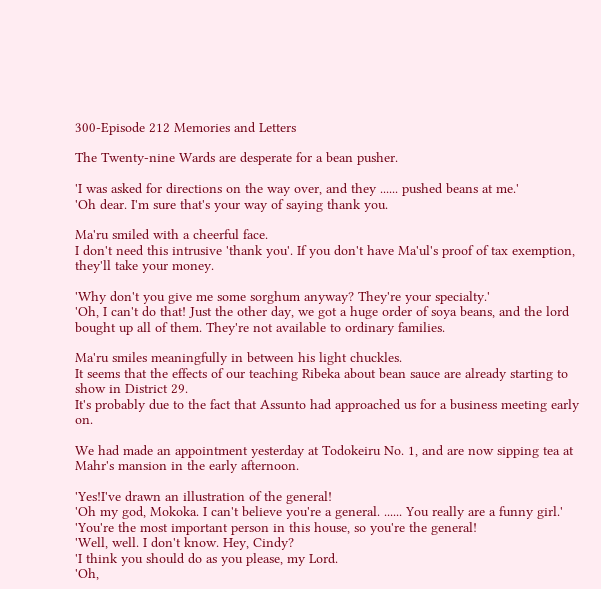300-Episode 212 Memories and Letters

The Twenty-nine Wards are desperate for a bean pusher.

'I was asked for directions on the way over, and they ...... pushed beans at me.'
'Oh dear. I'm sure that's your way of saying thank you.

Ma'ru smiled with a cheerful face.
I don't need this intrusive 'thank you'. If you don't have Ma'ul's proof of tax exemption, they'll take your money.

'Why don't you give me some sorghum anyway? They're your specialty.'
'Oh, I can't do that! Just the other day, we got a huge order of soya beans, and the lord bought up all of them. They're not available to ordinary families.

Ma'ru smiles meaningfully in between his light chuckles.
It seems that the effects of our teaching Ribeka about bean sauce are already starting to show in District 29.
It's probably due to the fact that Assunto had approached us for a business meeting early on.

We had made an appointment yesterday at Todokeiru No. 1, and are now sipping tea at Mahr's mansion in the early afternoon.

'Yes!I've drawn an illustration of the general!
'Oh my god, Mokoka. I can't believe you're a general. ...... You really are a funny girl.'
'You're the most important person in this house, so you're the general!
'Well, well. I don't know. Hey, Cindy?
'I think you should do as you please, my Lord.
'Oh,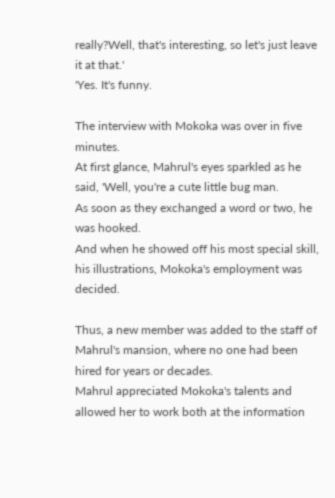really?Well, that's interesting, so let's just leave it at that.'
'Yes. It's funny.

The interview with Mokoka was over in five minutes.
At first glance, Mahrul's eyes sparkled as he said, 'Well, you're a cute little bug man.
As soon as they exchanged a word or two, he was hooked.
And when he showed off his most special skill, his illustrations, Mokoka's employment was decided.

Thus, a new member was added to the staff of Mahrul's mansion, where no one had been hired for years or decades.
Mahrul appreciated Mokoka's talents and allowed her to work both at the information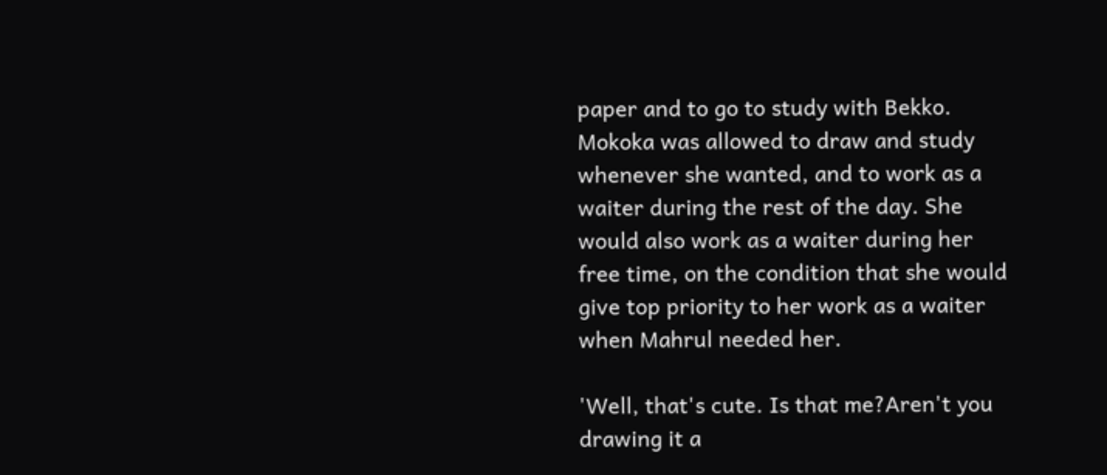paper and to go to study with Bekko.
Mokoka was allowed to draw and study whenever she wanted, and to work as a waiter during the rest of the day. She would also work as a waiter during her free time, on the condition that she would give top priority to her work as a waiter when Mahrul needed her.

'Well, that's cute. Is that me?Aren't you drawing it a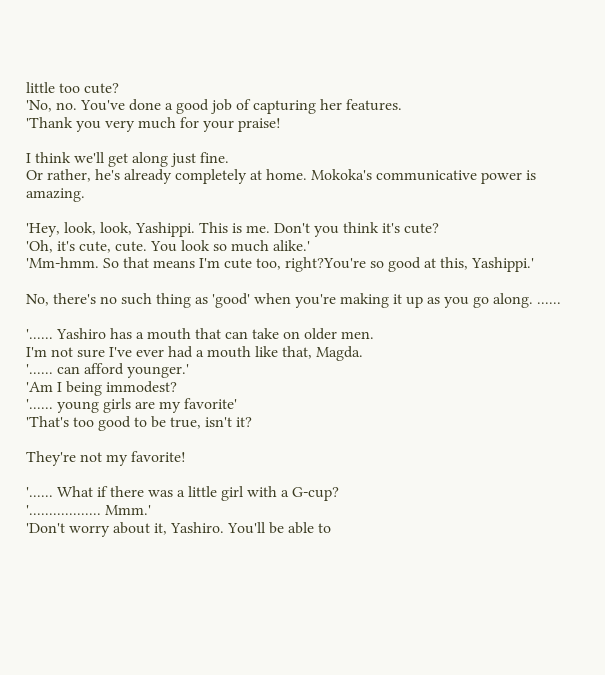little too cute?
'No, no. You've done a good job of capturing her features.
'Thank you very much for your praise!

I think we'll get along just fine.
Or rather, he's already completely at home. Mokoka's communicative power is amazing.

'Hey, look, look, Yashippi. This is me. Don't you think it's cute?
'Oh, it's cute, cute. You look so much alike.'
'Mm-hmm. So that means I'm cute too, right?You're so good at this, Yashippi.'

No, there's no such thing as 'good' when you're making it up as you go along. ......

'...... Yashiro has a mouth that can take on older men.
I'm not sure I've ever had a mouth like that, Magda.
'...... can afford younger.'
'Am I being immodest?
'...... young girls are my favorite'
'That's too good to be true, isn't it?

They're not my favorite!

'...... What if there was a little girl with a G-cup?
'.................. Mmm.'
'Don't worry about it, Yashiro. You'll be able to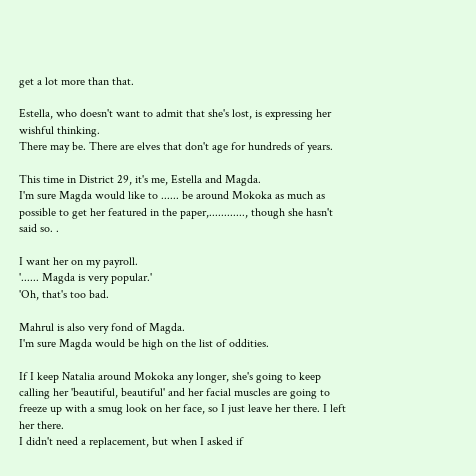get a lot more than that.

Estella, who doesn't want to admit that she's lost, is expressing her wishful thinking.
There may be. There are elves that don't age for hundreds of years.

This time in District 29, it's me, Estella and Magda.
I'm sure Magda would like to ...... be around Mokoka as much as possible to get her featured in the paper,............, though she hasn't said so. .

I want her on my payroll.
'...... Magda is very popular.'
'Oh, that's too bad.

Mahrul is also very fond of Magda.
I'm sure Magda would be high on the list of oddities.

If I keep Natalia around Mokoka any longer, she's going to keep calling her 'beautiful, beautiful' and her facial muscles are going to freeze up with a smug look on her face, so I just leave her there. I left her there.
I didn't need a replacement, but when I asked if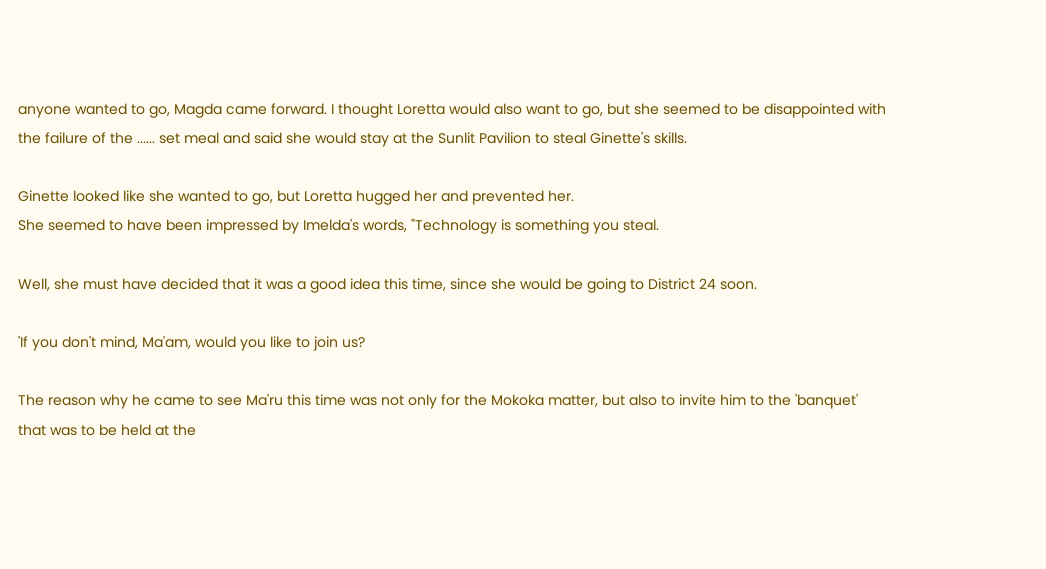anyone wanted to go, Magda came forward. I thought Loretta would also want to go, but she seemed to be disappointed with the failure of the ...... set meal and said she would stay at the Sunlit Pavilion to steal Ginette's skills.

Ginette looked like she wanted to go, but Loretta hugged her and prevented her.
She seemed to have been impressed by Imelda's words, "Technology is something you steal.

Well, she must have decided that it was a good idea this time, since she would be going to District 24 soon.

'If you don't mind, Ma'am, would you like to join us?

The reason why he came to see Ma'ru this time was not only for the Mokoka matter, but also to invite him to the 'banquet' that was to be held at the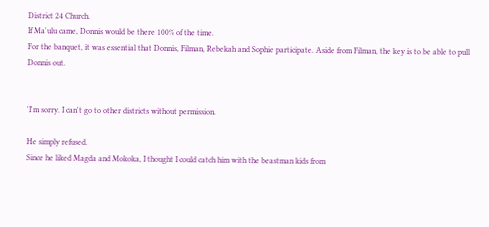District 24 Church.
If Ma'ulu came, Donnis would be there 100% of the time.
For the banquet, it was essential that Donnis, Filman, Rebekah and Sophie participate. Aside from Filman, the key is to be able to pull Donnis out.


'I'm sorry. I can't go to other districts without permission.

He simply refused.
Since he liked Magda and Mokoka, I thought I could catch him with the beastman kids from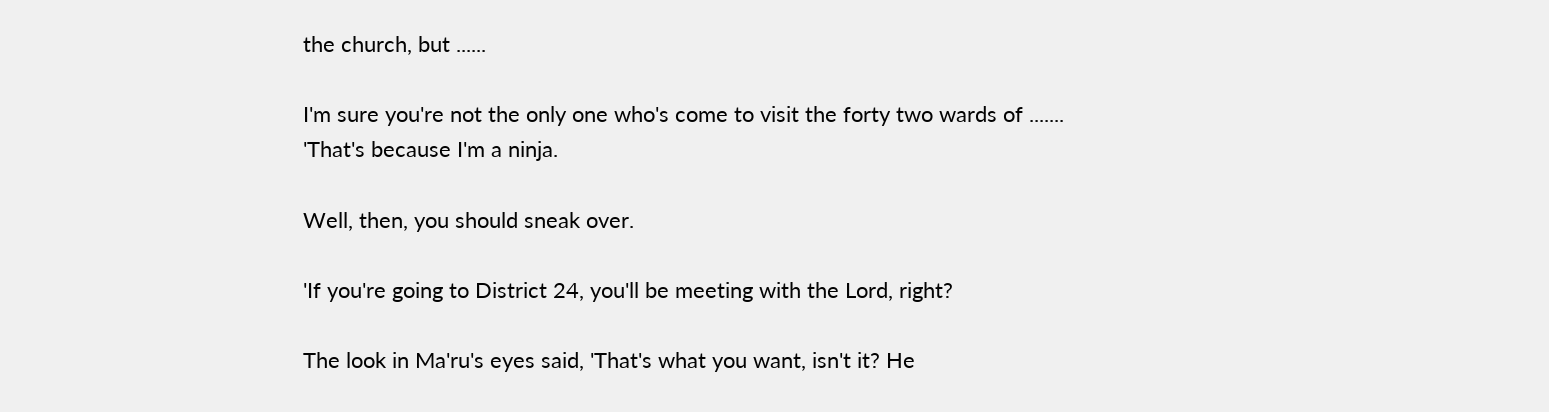the church, but ......

I'm sure you're not the only one who's come to visit the forty two wards of .......
'That's because I'm a ninja.

Well, then, you should sneak over.

'If you're going to District 24, you'll be meeting with the Lord, right?

The look in Ma'ru's eyes said, 'That's what you want, isn't it? He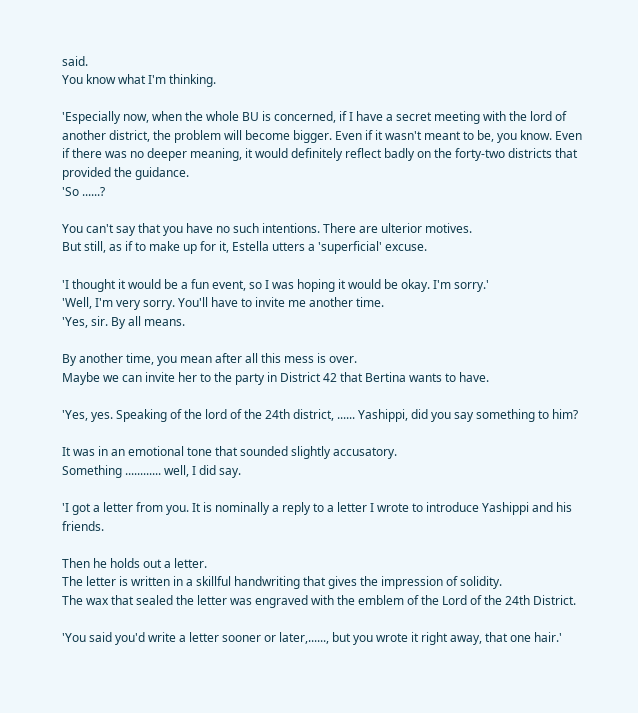said.
You know what I'm thinking.

'Especially now, when the whole BU is concerned, if I have a secret meeting with the lord of another district, the problem will become bigger. Even if it wasn't meant to be, you know. Even if there was no deeper meaning, it would definitely reflect badly on the forty-two districts that provided the guidance.
'So ......?

You can't say that you have no such intentions. There are ulterior motives.
But still, as if to make up for it, Estella utters a 'superficial' excuse.

'I thought it would be a fun event, so I was hoping it would be okay. I'm sorry.'
'Well, I'm very sorry. You'll have to invite me another time.
'Yes, sir. By all means.

By another time, you mean after all this mess is over.
Maybe we can invite her to the party in District 42 that Bertina wants to have.

'Yes, yes. Speaking of the lord of the 24th district, ...... Yashippi, did you say something to him?

It was in an emotional tone that sounded slightly accusatory.
Something ............ well, I did say.

'I got a letter from you. It is nominally a reply to a letter I wrote to introduce Yashippi and his friends.

Then he holds out a letter.
The letter is written in a skillful handwriting that gives the impression of solidity.
The wax that sealed the letter was engraved with the emblem of the Lord of the 24th District.

'You said you'd write a letter sooner or later,......, but you wrote it right away, that one hair.'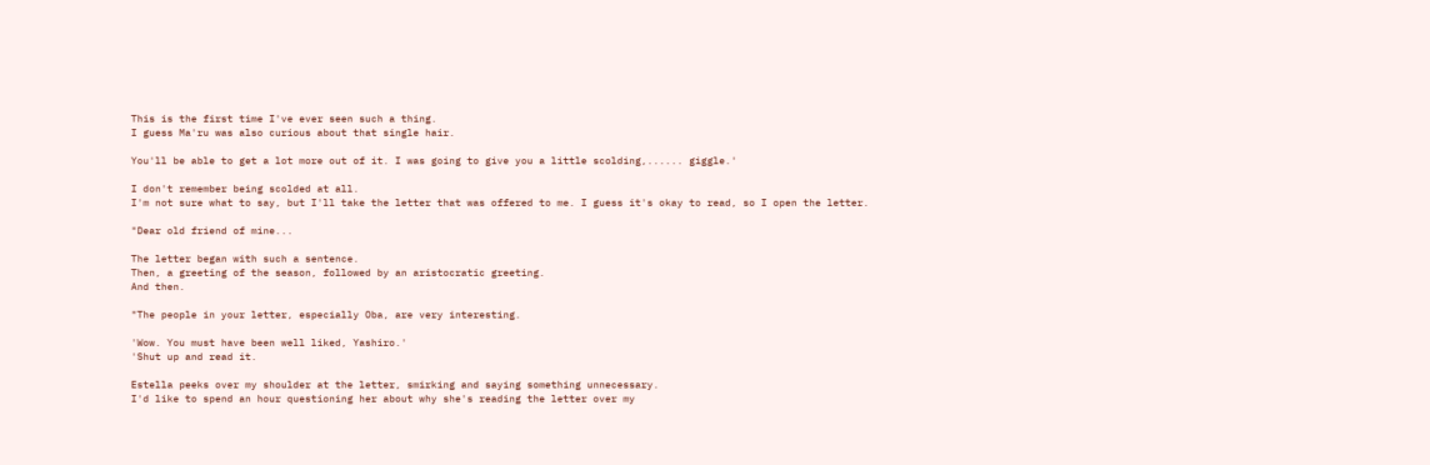This is the first time I've ever seen such a thing.
I guess Ma'ru was also curious about that single hair.

You'll be able to get a lot more out of it. I was going to give you a little scolding,...... giggle.'

I don't remember being scolded at all.
I'm not sure what to say, but I'll take the letter that was offered to me. I guess it's okay to read, so I open the letter.

"Dear old friend of mine...

The letter began with such a sentence.
Then, a greeting of the season, followed by an aristocratic greeting.
And then.

"The people in your letter, especially Oba, are very interesting.

'Wow. You must have been well liked, Yashiro.'
'Shut up and read it.

Estella peeks over my shoulder at the letter, smirking and saying something unnecessary.
I'd like to spend an hour questioning her about why she's reading the letter over my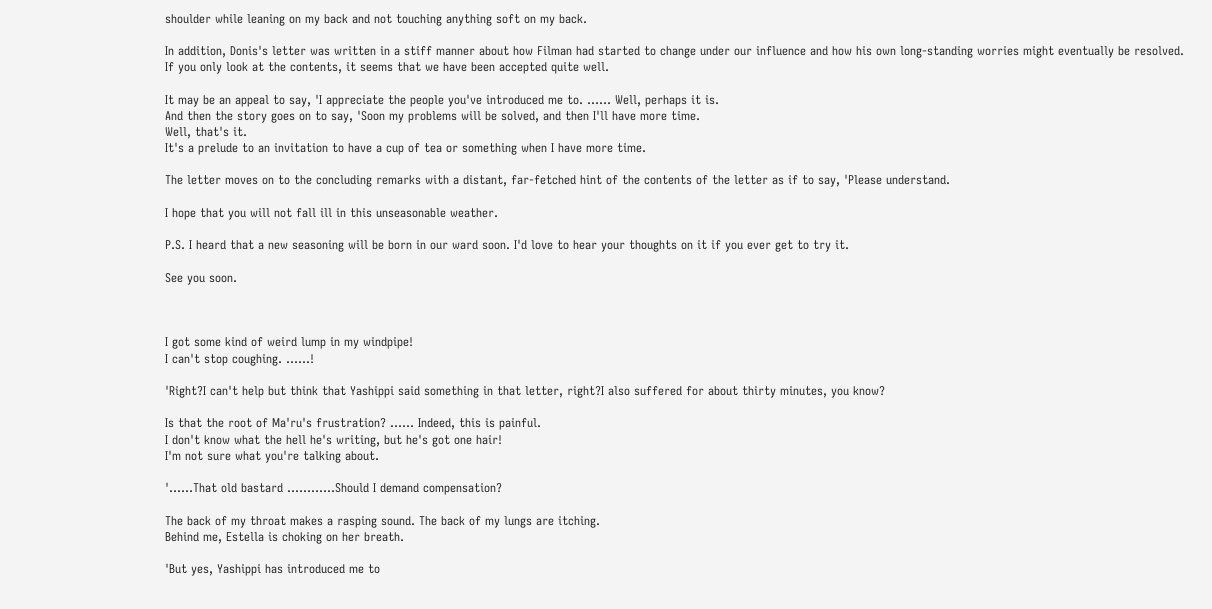shoulder while leaning on my back and not touching anything soft on my back.

In addition, Donis's letter was written in a stiff manner about how Filman had started to change under our influence and how his own long-standing worries might eventually be resolved.
If you only look at the contents, it seems that we have been accepted quite well.

It may be an appeal to say, 'I appreciate the people you've introduced me to. ...... Well, perhaps it is.
And then the story goes on to say, 'Soon my problems will be solved, and then I'll have more time.
Well, that's it.
It's a prelude to an invitation to have a cup of tea or something when I have more time.

The letter moves on to the concluding remarks with a distant, far-fetched hint of the contents of the letter as if to say, 'Please understand.

I hope that you will not fall ill in this unseasonable weather.

P.S. I heard that a new seasoning will be born in our ward soon. I'd love to hear your thoughts on it if you ever get to try it.

See you soon.



I got some kind of weird lump in my windpipe!
I can't stop coughing. ......!

'Right?I can't help but think that Yashippi said something in that letter, right?I also suffered for about thirty minutes, you know?

Is that the root of Ma'ru's frustration? ...... Indeed, this is painful.
I don't know what the hell he's writing, but he's got one hair!
I'm not sure what you're talking about.

'......That old bastard ............Should I demand compensation?

The back of my throat makes a rasping sound. The back of my lungs are itching.
Behind me, Estella is choking on her breath.

'But yes, Yashippi has introduced me to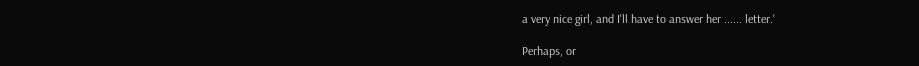a very nice girl, and I'll have to answer her ...... letter.'

Perhaps, or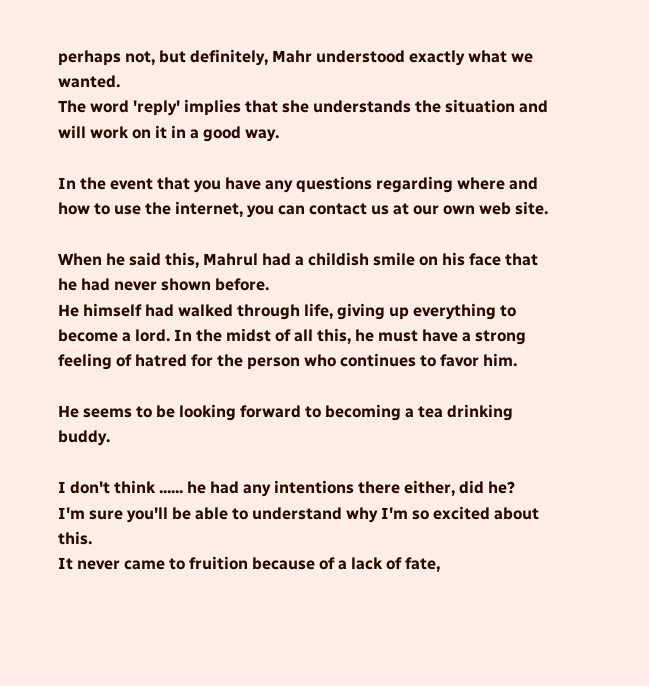perhaps not, but definitely, Mahr understood exactly what we wanted.
The word 'reply' implies that she understands the situation and will work on it in a good way.

In the event that you have any questions regarding where and how to use the internet, you can contact us at our own web site.

When he said this, Mahrul had a childish smile on his face that he had never shown before.
He himself had walked through life, giving up everything to become a lord. In the midst of all this, he must have a strong feeling of hatred for the person who continues to favor him.

He seems to be looking forward to becoming a tea drinking buddy.

I don't think ...... he had any intentions there either, did he?
I'm sure you'll be able to understand why I'm so excited about this.
It never came to fruition because of a lack of fate,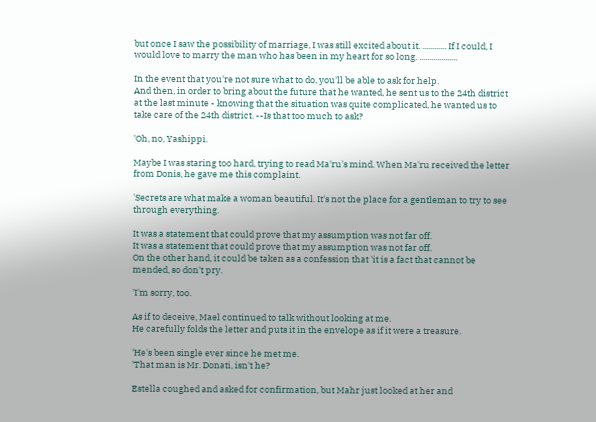but once I saw the possibility of marriage, I was still excited about it. ............ If I could, I would love to marry the man who has been in my heart for so long. ...................

In the event that you're not sure what to do, you'll be able to ask for help.
And then, in order to bring about the future that he wanted, he sent us to the 24th district at the last minute - knowing that the situation was quite complicated, he wanted us to take care of the 24th district. --Is that too much to ask?

'Oh, no, Yashippi.

Maybe I was staring too hard, trying to read Ma'ru's mind. When Ma'ru received the letter from Donis, he gave me this complaint.

'Secrets are what make a woman beautiful. It's not the place for a gentleman to try to see through everything.

It was a statement that could prove that my assumption was not far off.
It was a statement that could prove that my assumption was not far off.
On the other hand, it could be taken as a confession that 'it is a fact that cannot be mended, so don't pry.

'I'm sorry, too.

As if to deceive, Mael continued to talk without looking at me.
He carefully folds the letter and puts it in the envelope as if it were a treasure.

'He's been single ever since he met me.
'That man is Mr. Donati, isn't he?

Estella coughed and asked for confirmation, but Mahr just looked at her and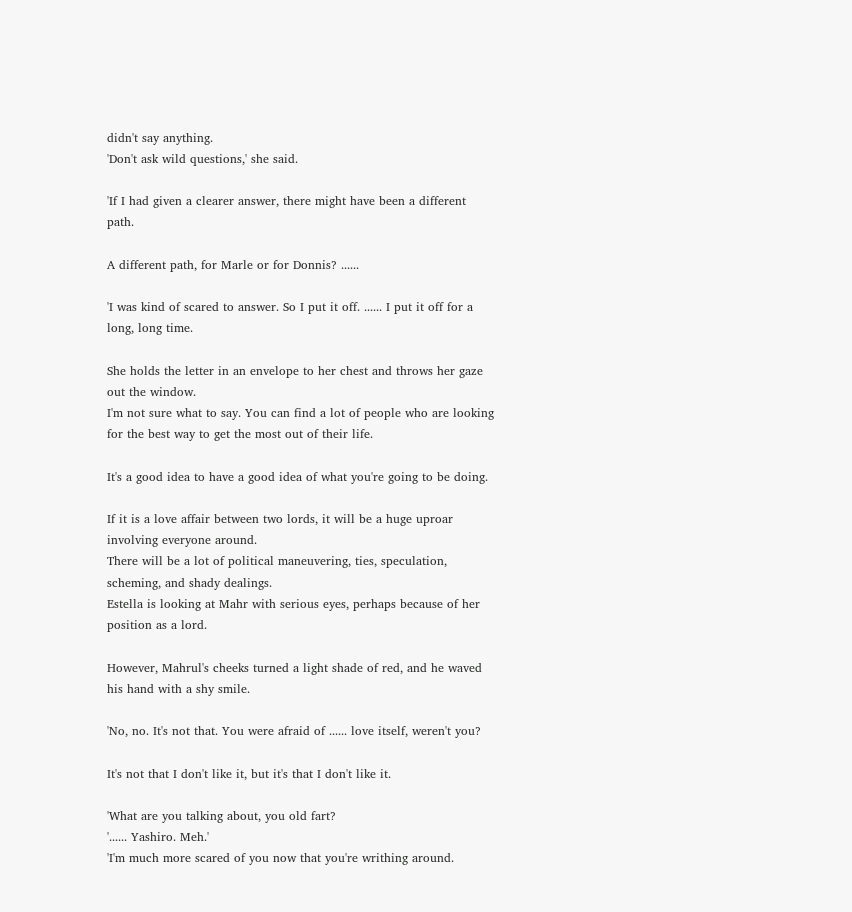didn't say anything.
'Don't ask wild questions,' she said.

'If I had given a clearer answer, there might have been a different path.

A different path, for Marle or for Donnis? ......

'I was kind of scared to answer. So I put it off. ...... I put it off for a long, long time.

She holds the letter in an envelope to her chest and throws her gaze out the window.
I'm not sure what to say. You can find a lot of people who are looking for the best way to get the most out of their life.

It's a good idea to have a good idea of what you're going to be doing.

If it is a love affair between two lords, it will be a huge uproar involving everyone around.
There will be a lot of political maneuvering, ties, speculation, scheming, and shady dealings.
Estella is looking at Mahr with serious eyes, perhaps because of her position as a lord.

However, Mahrul's cheeks turned a light shade of red, and he waved his hand with a shy smile.

'No, no. It's not that. You were afraid of ...... love itself, weren't you?

It's not that I don't like it, but it's that I don't like it.

'What are you talking about, you old fart?
'...... Yashiro. Meh.'
'I'm much more scared of you now that you're writhing around.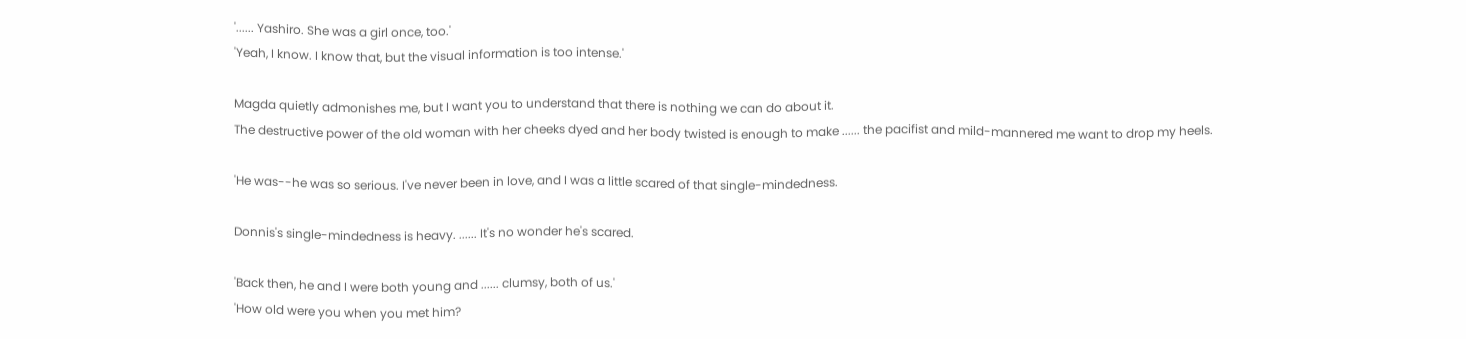'...... Yashiro. She was a girl once, too.'
'Yeah, I know. I know that, but the visual information is too intense.'

Magda quietly admonishes me, but I want you to understand that there is nothing we can do about it.
The destructive power of the old woman with her cheeks dyed and her body twisted is enough to make ...... the pacifist and mild-mannered me want to drop my heels.

'He was--he was so serious. I've never been in love, and I was a little scared of that single-mindedness.

Donnis's single-mindedness is heavy. ...... It's no wonder he's scared.

'Back then, he and I were both young and ...... clumsy, both of us.'
'How old were you when you met him?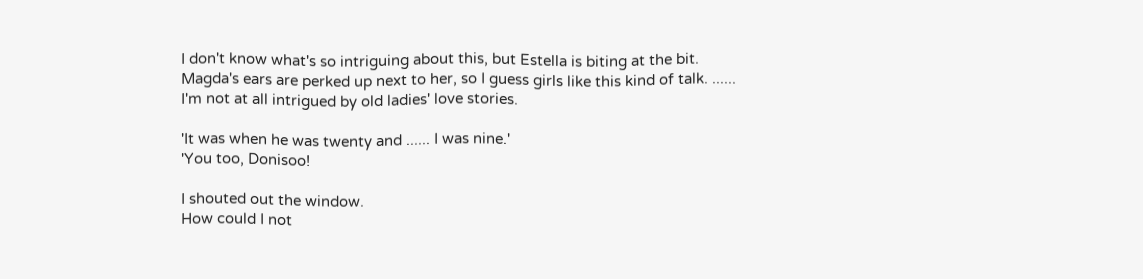I don't know what's so intriguing about this, but Estella is biting at the bit.
Magda's ears are perked up next to her, so I guess girls like this kind of talk. ...... I'm not at all intrigued by old ladies' love stories.

'It was when he was twenty and ...... I was nine.'
'You too, Donisoo!

I shouted out the window.
How could I not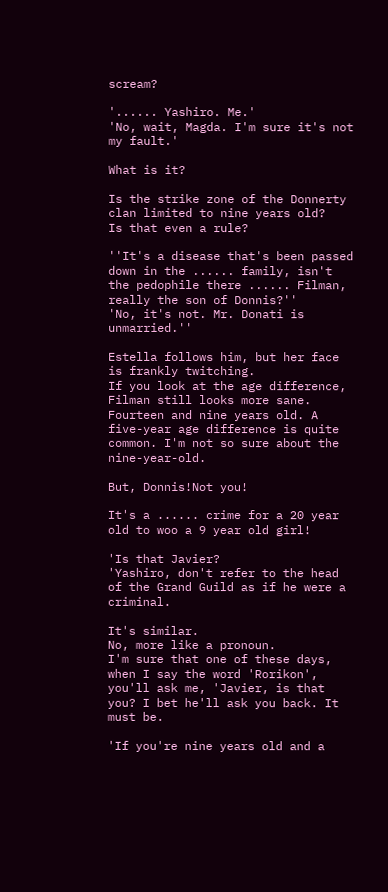scream?

'...... Yashiro. Me.'
'No, wait, Magda. I'm sure it's not my fault.'

What is it?

Is the strike zone of the Donnerty clan limited to nine years old?
Is that even a rule?

''It's a disease that's been passed down in the ...... family, isn't the pedophile there ...... Filman, really the son of Donnis?''
'No, it's not. Mr. Donati is unmarried.''

Estella follows him, but her face is frankly twitching.
If you look at the age difference, Filman still looks more sane. Fourteen and nine years old. A five-year age difference is quite common. I'm not so sure about the nine-year-old.

But, Donnis!Not you!

It's a ...... crime for a 20 year old to woo a 9 year old girl!

'Is that Javier?
'Yashiro, don't refer to the head of the Grand Guild as if he were a criminal.

It's similar.
No, more like a pronoun.
I'm sure that one of these days, when I say the word 'Rorikon', you'll ask me, 'Javier, is that you? I bet he'll ask you back. It must be.

'If you're nine years old and a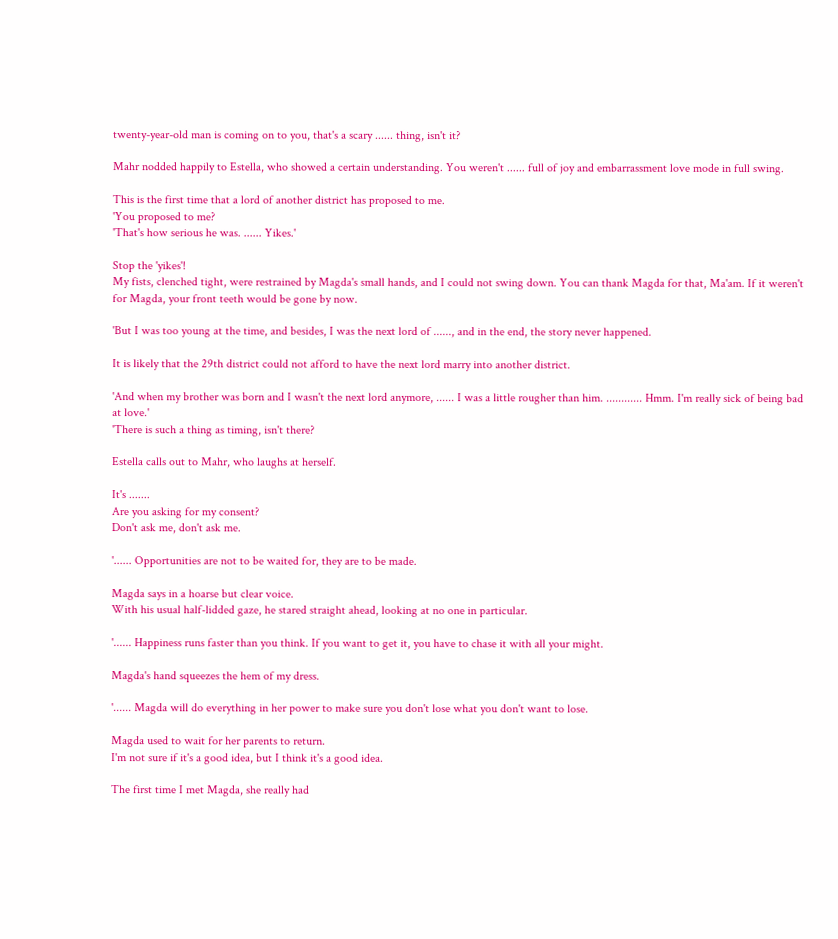twenty-year-old man is coming on to you, that's a scary ...... thing, isn't it?

Mahr nodded happily to Estella, who showed a certain understanding. You weren't ...... full of joy and embarrassment love mode in full swing.

This is the first time that a lord of another district has proposed to me.
'You proposed to me?
'That's how serious he was. ...... Yikes.'

Stop the 'yikes'!
My fists, clenched tight, were restrained by Magda's small hands, and I could not swing down. You can thank Magda for that, Ma'am. If it weren't for Magda, your front teeth would be gone by now.

'But I was too young at the time, and besides, I was the next lord of ......, and in the end, the story never happened.

It is likely that the 29th district could not afford to have the next lord marry into another district.

'And when my brother was born and I wasn't the next lord anymore, ...... I was a little rougher than him. ............ Hmm. I'm really sick of being bad at love.'
'There is such a thing as timing, isn't there?

Estella calls out to Mahr, who laughs at herself.

It's .......
Are you asking for my consent?
Don't ask me, don't ask me.

'...... Opportunities are not to be waited for, they are to be made.

Magda says in a hoarse but clear voice.
With his usual half-lidded gaze, he stared straight ahead, looking at no one in particular.

'...... Happiness runs faster than you think. If you want to get it, you have to chase it with all your might.

Magda's hand squeezes the hem of my dress.

'...... Magda will do everything in her power to make sure you don't lose what you don't want to lose.

Magda used to wait for her parents to return.
I'm not sure if it's a good idea, but I think it's a good idea.

The first time I met Magda, she really had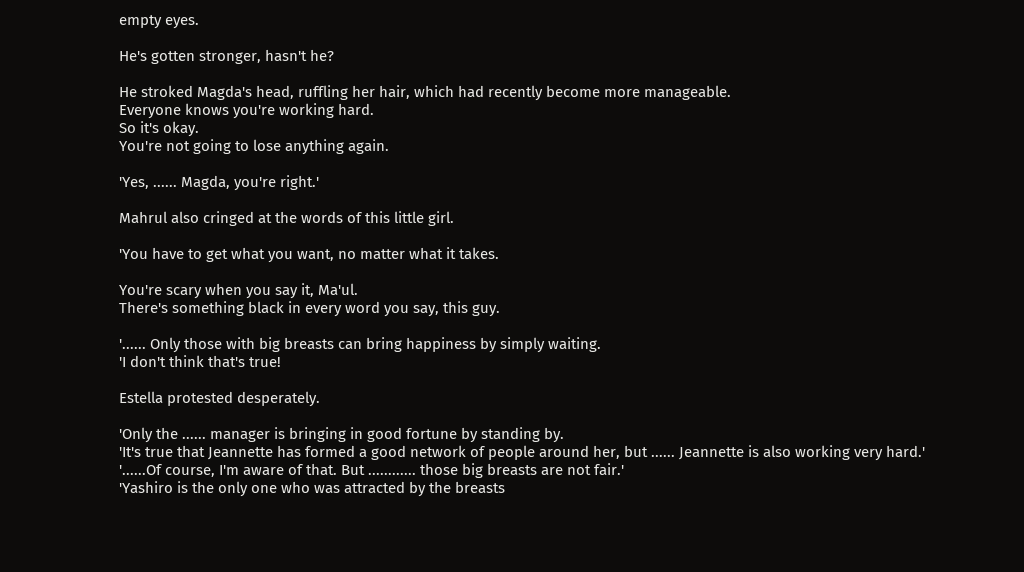empty eyes.

He's gotten stronger, hasn't he?

He stroked Magda's head, ruffling her hair, which had recently become more manageable.
Everyone knows you're working hard.
So it's okay.
You're not going to lose anything again.

'Yes, ...... Magda, you're right.'

Mahrul also cringed at the words of this little girl.

'You have to get what you want, no matter what it takes.

You're scary when you say it, Ma'ul.
There's something black in every word you say, this guy.

'...... Only those with big breasts can bring happiness by simply waiting.
'I don't think that's true!

Estella protested desperately.

'Only the ...... manager is bringing in good fortune by standing by.
'It's true that Jeannette has formed a good network of people around her, but ...... Jeannette is also working very hard.'
'......Of course, I'm aware of that. But ............ those big breasts are not fair.'
'Yashiro is the only one who was attracted by the breasts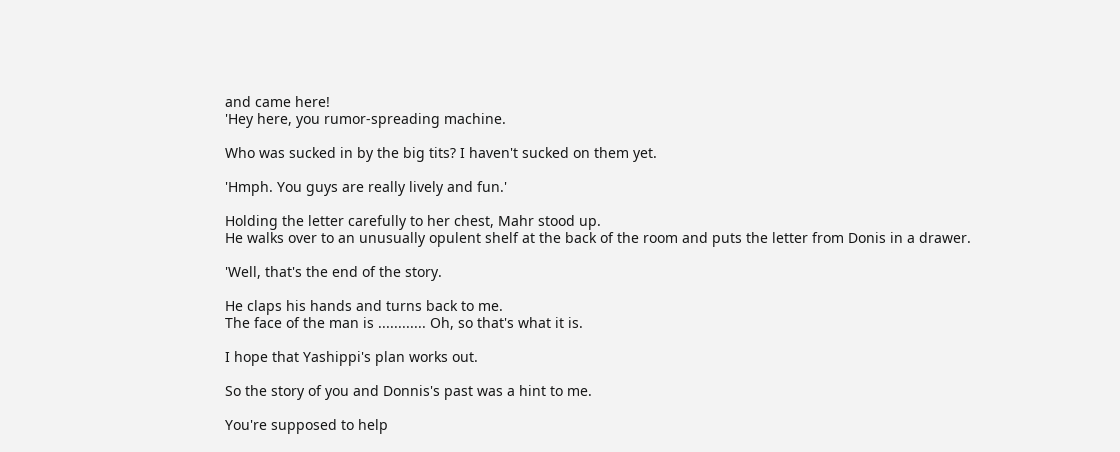and came here!
'Hey here, you rumor-spreading machine.

Who was sucked in by the big tits? I haven't sucked on them yet.

'Hmph. You guys are really lively and fun.'

Holding the letter carefully to her chest, Mahr stood up.
He walks over to an unusually opulent shelf at the back of the room and puts the letter from Donis in a drawer.

'Well, that's the end of the story.

He claps his hands and turns back to me.
The face of the man is ............ Oh, so that's what it is.

I hope that Yashippi's plan works out.

So the story of you and Donnis's past was a hint to me.

You're supposed to help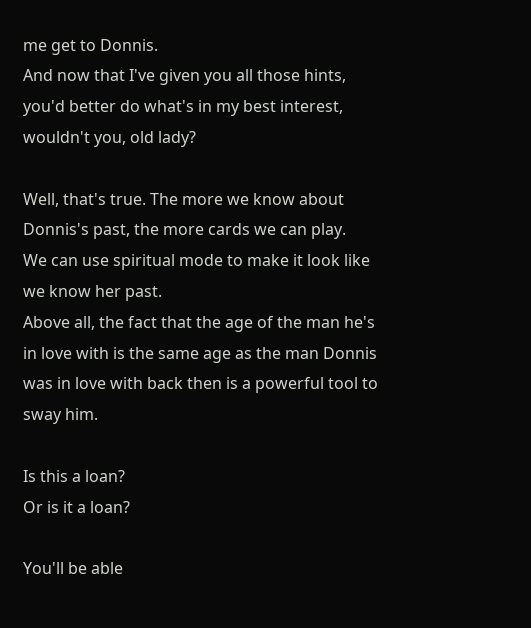me get to Donnis.
And now that I've given you all those hints, you'd better do what's in my best interest, wouldn't you, old lady?

Well, that's true. The more we know about Donnis's past, the more cards we can play.
We can use spiritual mode to make it look like we know her past.
Above all, the fact that the age of the man he's in love with is the same age as the man Donnis was in love with back then is a powerful tool to sway him.

Is this a loan?
Or is it a loan?

You'll be able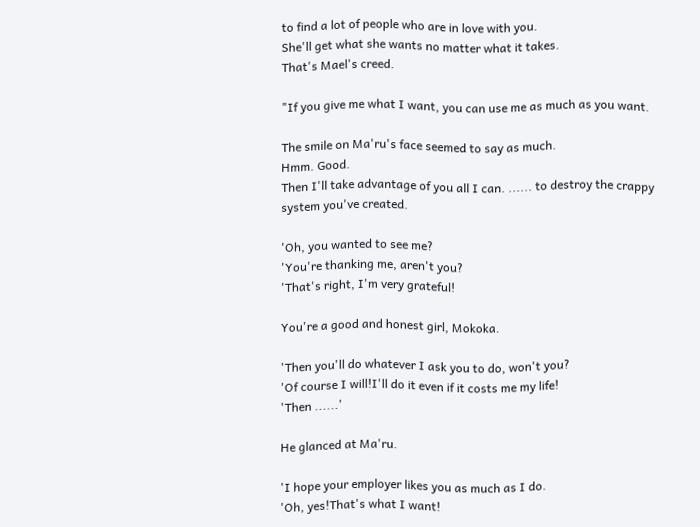to find a lot of people who are in love with you.
She'll get what she wants no matter what it takes.
That's Mael's creed.

"If you give me what I want, you can use me as much as you want.

The smile on Ma'ru's face seemed to say as much.
Hmm. Good.
Then I'll take advantage of you all I can. ...... to destroy the crappy system you've created.

'Oh, you wanted to see me?
'You're thanking me, aren't you?
'That's right, I'm very grateful!

You're a good and honest girl, Mokoka.

'Then you'll do whatever I ask you to do, won't you?
'Of course I will!I'll do it even if it costs me my life!
'Then ......'

He glanced at Ma'ru.

'I hope your employer likes you as much as I do.
'Oh, yes!That's what I want!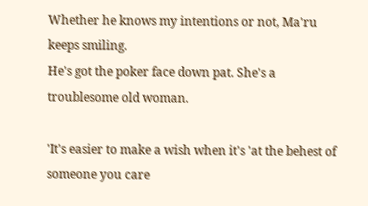Whether he knows my intentions or not, Ma'ru keeps smiling.
He's got the poker face down pat. She's a troublesome old woman.

'It's easier to make a wish when it's 'at the behest of someone you care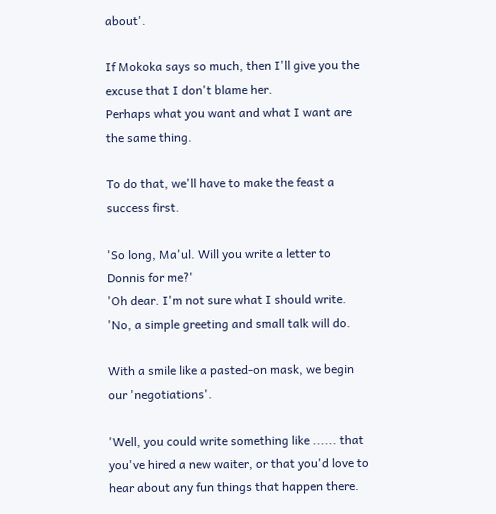about'.

If Mokoka says so much, then I'll give you the excuse that I don't blame her.
Perhaps what you want and what I want are the same thing.

To do that, we'll have to make the feast a success first.

'So long, Ma'ul. Will you write a letter to Donnis for me?'
'Oh dear. I'm not sure what I should write.
'No, a simple greeting and small talk will do.

With a smile like a pasted-on mask, we begin our 'negotiations'.

'Well, you could write something like ...... that you've hired a new waiter, or that you'd love to hear about any fun things that happen there.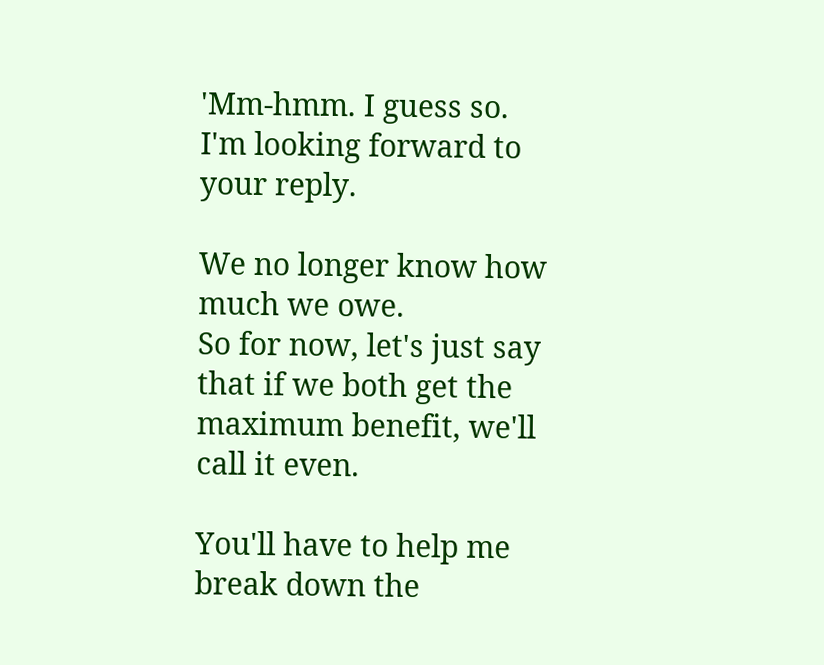'Mm-hmm. I guess so. I'm looking forward to your reply.

We no longer know how much we owe.
So for now, let's just say that if we both get the maximum benefit, we'll call it even.

You'll have to help me break down the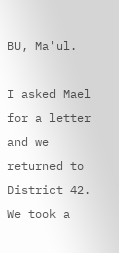BU, Ma'ul.

I asked Mael for a letter and we returned to District 42.
We took a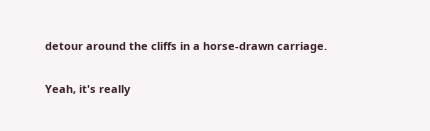detour around the cliffs in a horse-drawn carriage.

Yeah, it's really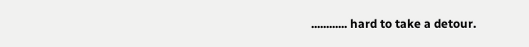............ hard to take a detour.